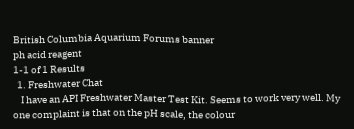British Columbia Aquarium Forums banner
ph acid reagent
1-1 of 1 Results
  1. Freshwater Chat
    I have an API Freshwater Master Test Kit. Seems to work very well. My one complaint is that on the pH scale, the colour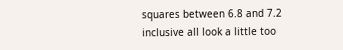squares between 6.8 and 7.2 inclusive all look a little too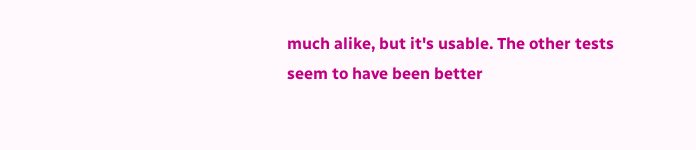much alike, but it's usable. The other tests seem to have been better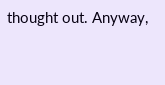thought out. Anyway,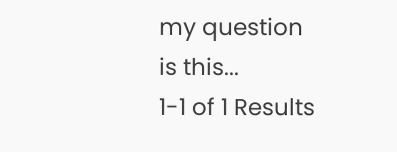my question is this...
1-1 of 1 Results